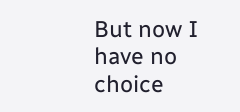But now I have no choice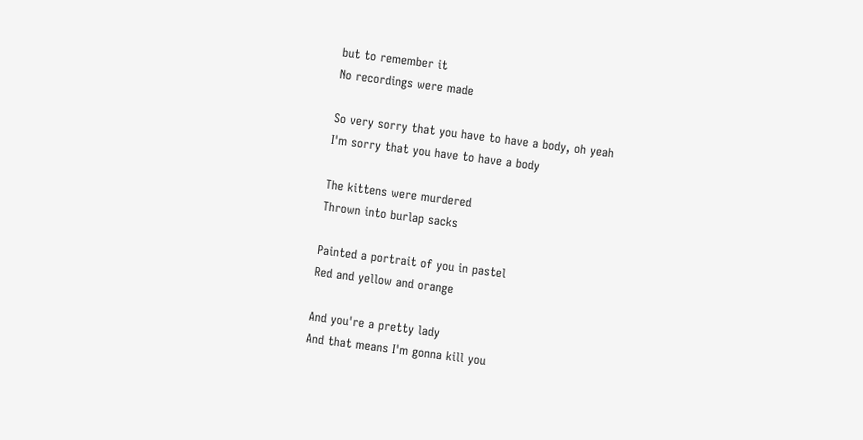but to remember it
No recordings were made

So very sorry that you have to have a body, oh yeah
I'm sorry that you have to have a body

The kittens were murdered
Thrown into burlap sacks

Painted a portrait of you in pastel
Red and yellow and orange

And you're a pretty lady
And that means I'm gonna kill you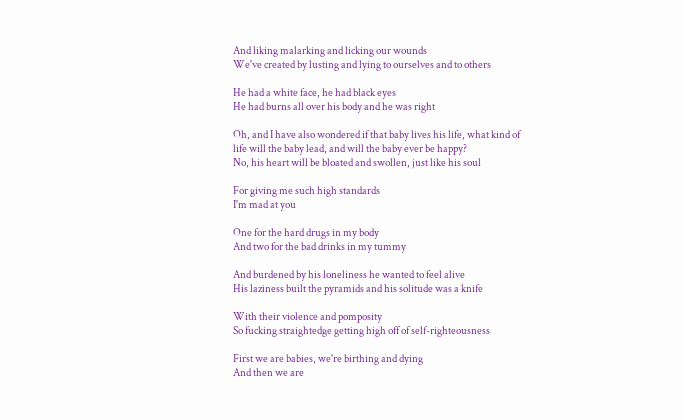And liking malarking and licking our wounds
We've created by lusting and lying to ourselves and to others

He had a white face, he had black eyes
He had burns all over his body and he was right

Oh, and I have also wondered if that baby lives his life, what kind of life will the baby lead, and will the baby ever be happy?
No, his heart will be bloated and swollen, just like his soul

For giving me such high standards
I'm mad at you

One for the hard drugs in my body
And two for the bad drinks in my tummy

And burdened by his loneliness he wanted to feel alive
His laziness built the pyramids and his solitude was a knife

With their violence and pomposity
So fucking straightedge getting high off of self-righteousness

First we are babies, we're birthing and dying
And then we are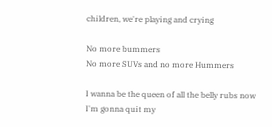children, we're playing and crying

No more bummers
No more SUVs and no more Hummers

I wanna be the queen of all the belly rubs now
I'm gonna quit my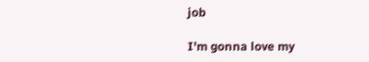job

I'm gonna love my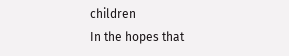children
In the hopes that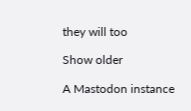they will too

Show older

A Mastodon instance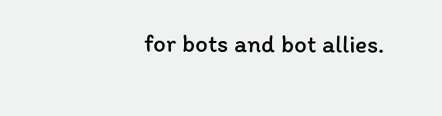for bots and bot allies.